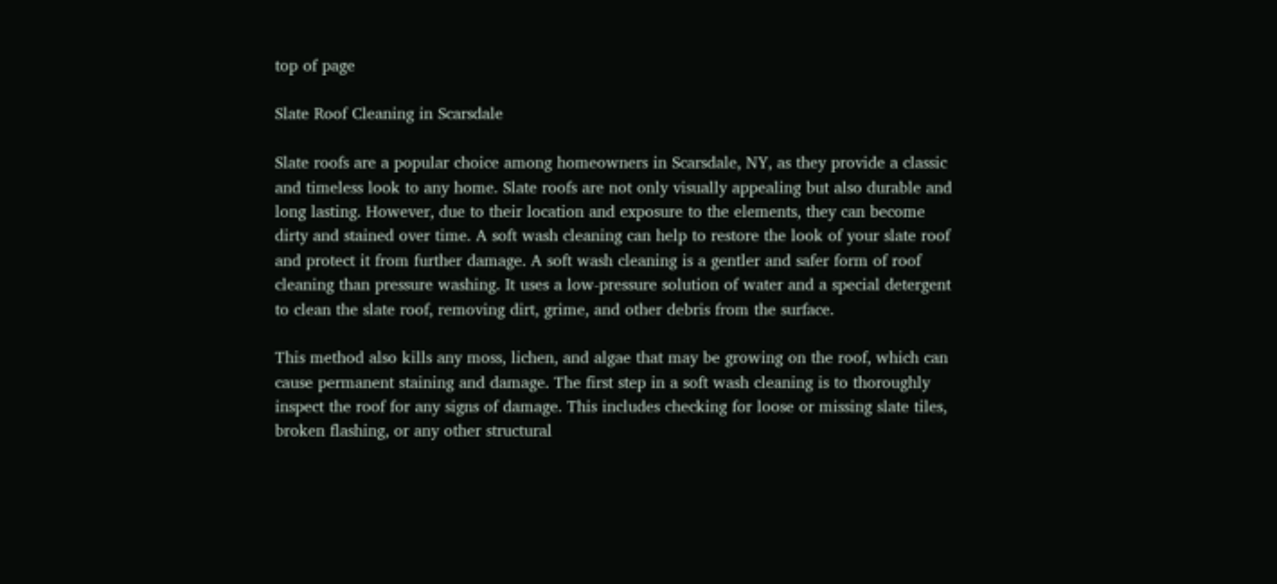top of page

Slate Roof Cleaning in Scarsdale

Slate roofs are a popular choice among homeowners in Scarsdale, NY, as they provide a classic and timeless look to any home. Slate roofs are not only visually appealing but also durable and long lasting. However, due to their location and exposure to the elements, they can become dirty and stained over time. A soft wash cleaning can help to restore the look of your slate roof and protect it from further damage. A soft wash cleaning is a gentler and safer form of roof cleaning than pressure washing. It uses a low-pressure solution of water and a special detergent to clean the slate roof, removing dirt, grime, and other debris from the surface.

This method also kills any moss, lichen, and algae that may be growing on the roof, which can cause permanent staining and damage. The first step in a soft wash cleaning is to thoroughly inspect the roof for any signs of damage. This includes checking for loose or missing slate tiles, broken flashing, or any other structural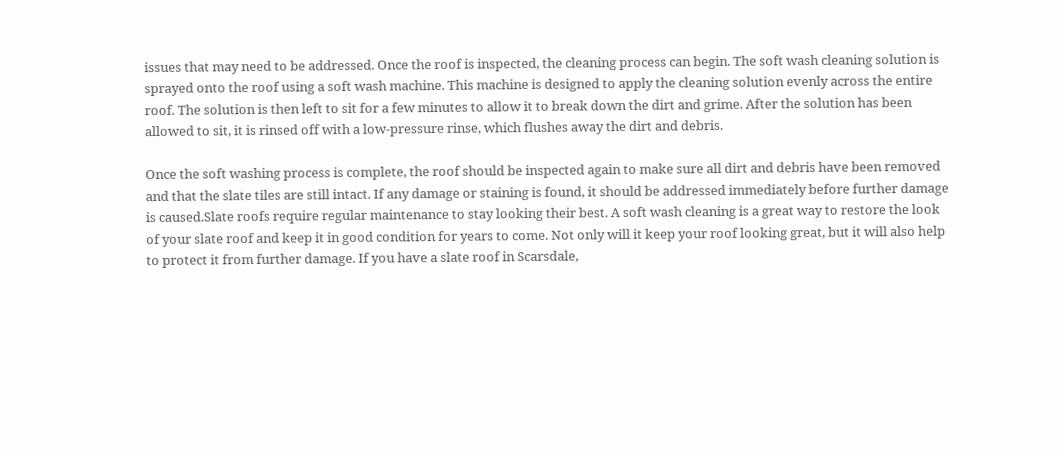issues that may need to be addressed. Once the roof is inspected, the cleaning process can begin. The soft wash cleaning solution is sprayed onto the roof using a soft wash machine. This machine is designed to apply the cleaning solution evenly across the entire roof. The solution is then left to sit for a few minutes to allow it to break down the dirt and grime. After the solution has been allowed to sit, it is rinsed off with a low-pressure rinse, which flushes away the dirt and debris.

Once the soft washing process is complete, the roof should be inspected again to make sure all dirt and debris have been removed and that the slate tiles are still intact. If any damage or staining is found, it should be addressed immediately before further damage is caused.Slate roofs require regular maintenance to stay looking their best. A soft wash cleaning is a great way to restore the look of your slate roof and keep it in good condition for years to come. Not only will it keep your roof looking great, but it will also help to protect it from further damage. If you have a slate roof in Scarsdale,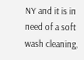NY and it is in need of a soft wash cleaning,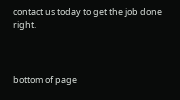contact us today to get the job done right.



bottom of page